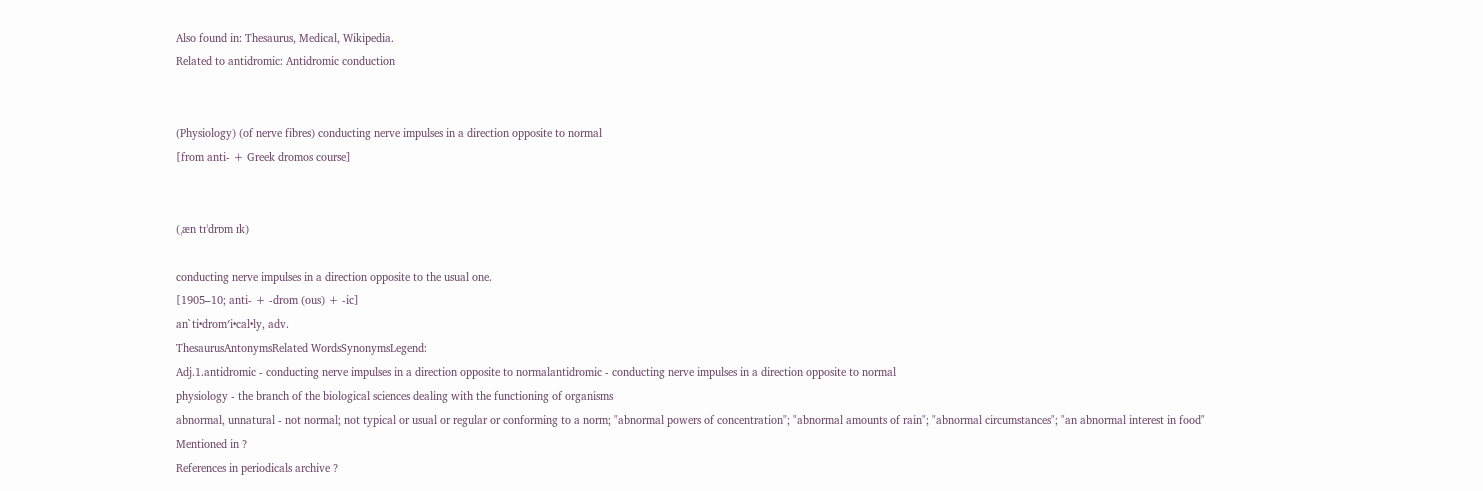Also found in: Thesaurus, Medical, Wikipedia.
Related to antidromic: Antidromic conduction


(Physiology) (of nerve fibres) conducting nerve impulses in a direction opposite to normal
[from anti- + Greek dromos course]


(ˌæn tɪˈdrɒm ɪk)

conducting nerve impulses in a direction opposite to the usual one.
[1905–10; anti- + -drom (ous) + -ic]
an`ti•drom′i•cal•ly, adv.
ThesaurusAntonymsRelated WordsSynonymsLegend:
Adj.1.antidromic - conducting nerve impulses in a direction opposite to normalantidromic - conducting nerve impulses in a direction opposite to normal
physiology - the branch of the biological sciences dealing with the functioning of organisms
abnormal, unnatural - not normal; not typical or usual or regular or conforming to a norm; "abnormal powers of concentration"; "abnormal amounts of rain"; "abnormal circumstances"; "an abnormal interest in food"
Mentioned in ?
References in periodicals archive ?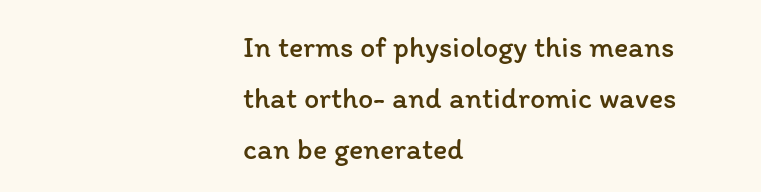In terms of physiology this means that ortho- and antidromic waves can be generated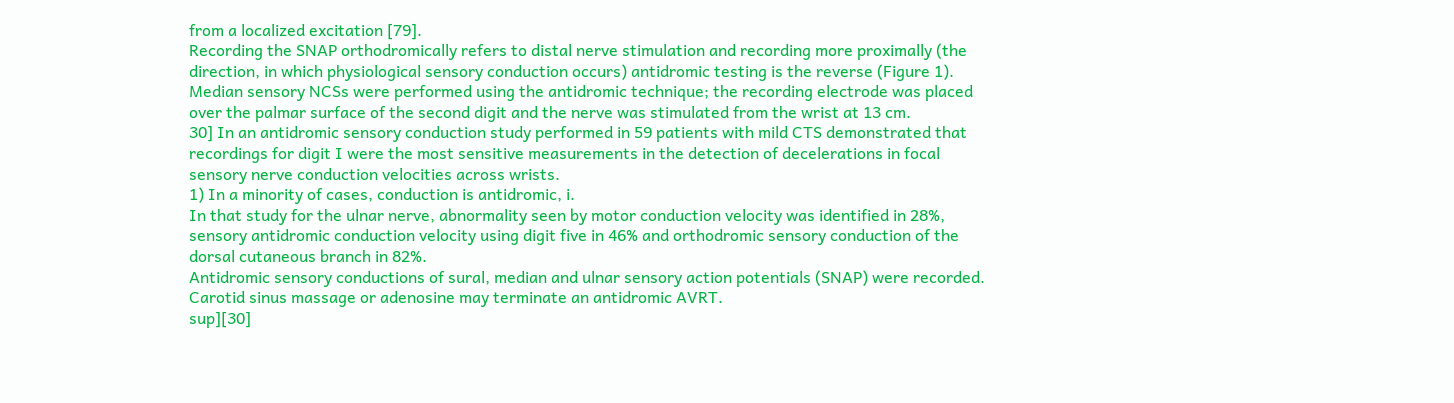from a localized excitation [79].
Recording the SNAP orthodromically refers to distal nerve stimulation and recording more proximally (the direction, in which physiological sensory conduction occurs) antidromic testing is the reverse (Figure 1).
Median sensory NCSs were performed using the antidromic technique; the recording electrode was placed over the palmar surface of the second digit and the nerve was stimulated from the wrist at 13 cm.
30] In an antidromic sensory conduction study performed in 59 patients with mild CTS demonstrated that recordings for digit I were the most sensitive measurements in the detection of decelerations in focal sensory nerve conduction velocities across wrists.
1) In a minority of cases, conduction is antidromic, i.
In that study for the ulnar nerve, abnormality seen by motor conduction velocity was identified in 28%, sensory antidromic conduction velocity using digit five in 46% and orthodromic sensory conduction of the dorsal cutaneous branch in 82%.
Antidromic sensory conductions of sural, median and ulnar sensory action potentials (SNAP) were recorded.
Carotid sinus massage or adenosine may terminate an antidromic AVRT.
sup][30]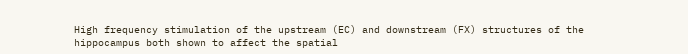High frequency stimulation of the upstream (EC) and downstream (FX) structures of the hippocampus both shown to affect the spatial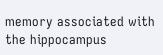memory associated with the hippocampus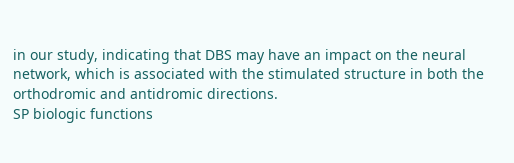in our study, indicating that DBS may have an impact on the neural network, which is associated with the stimulated structure in both the orthodromic and antidromic directions.
SP biologic functions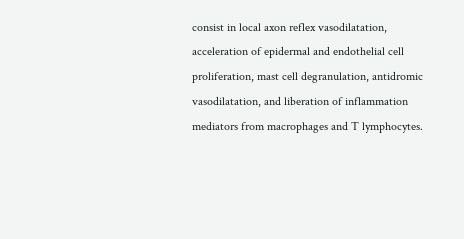consist in local axon reflex vasodilatation, acceleration of epidermal and endothelial cell proliferation, mast cell degranulation, antidromic vasodilatation, and liberation of inflammation mediators from macrophages and T lymphocytes.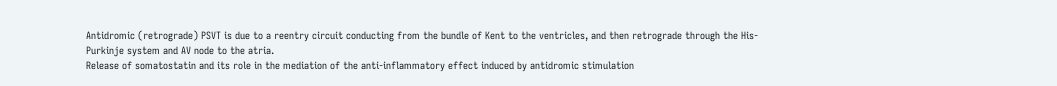Antidromic (retrograde) PSVT is due to a reentry circuit conducting from the bundle of Kent to the ventricles, and then retrograde through the His-Purkinje system and AV node to the atria.
Release of somatostatin and its role in the mediation of the anti-inflammatory effect induced by antidromic stimulation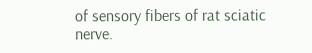of sensory fibers of rat sciatic nerve.